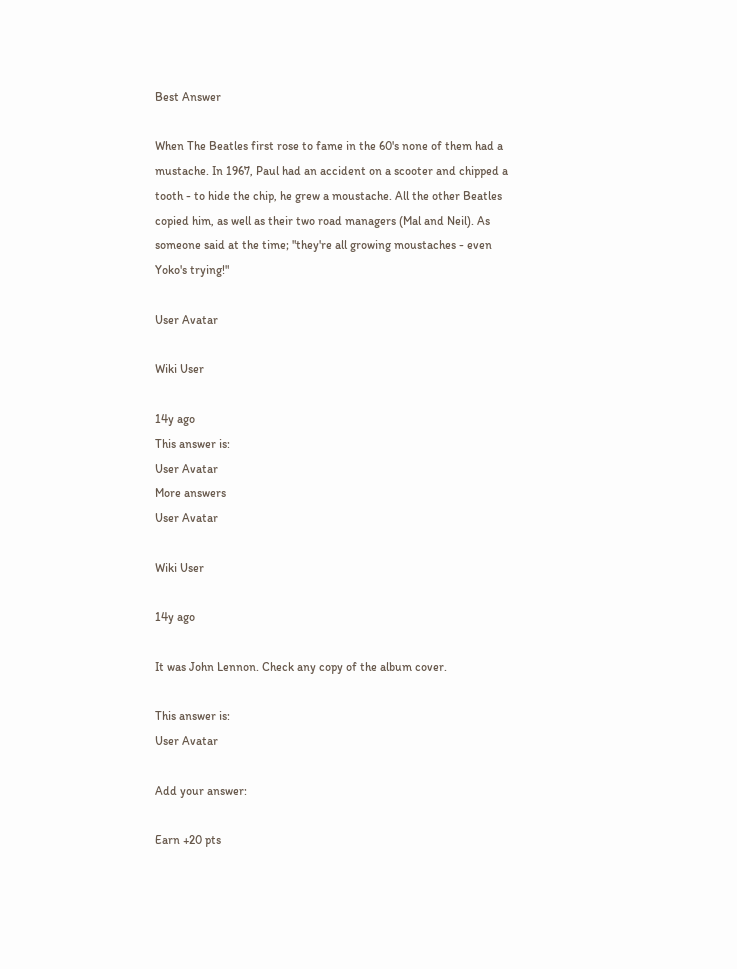Best Answer

When The Beatles first rose to fame in the 60's none of them had a mustache. In 1967, Paul had an accident on a scooter and chipped a tooth - to hide the chip, he grew a moustache. All the other Beatles copied him, as well as their two road managers (Mal and Neil). As someone said at the time; "they're all growing moustaches - even Yoko's trying!"

User Avatar

Wiki User

14y ago
This answer is:
User Avatar
More answers
User Avatar

Wiki User

14y ago

It was John Lennon. Check any copy of the album cover.

This answer is:
User Avatar

Add your answer:

Earn +20 pts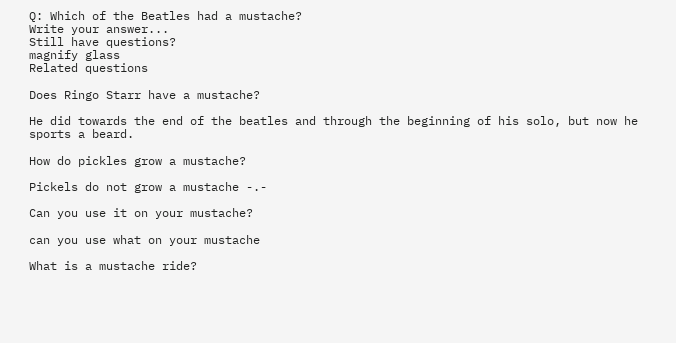Q: Which of the Beatles had a mustache?
Write your answer...
Still have questions?
magnify glass
Related questions

Does Ringo Starr have a mustache?

He did towards the end of the beatles and through the beginning of his solo, but now he sports a beard.

How do pickles grow a mustache?

Pickels do not grow a mustache -.-

Can you use it on your mustache?

can you use what on your mustache

What is a mustache ride?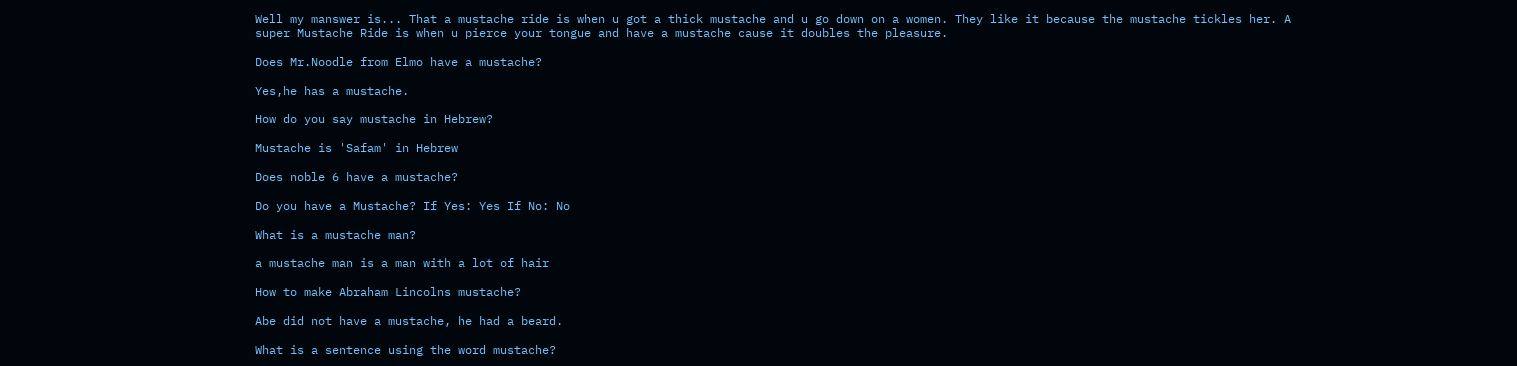Well my manswer is... That a mustache ride is when u got a thick mustache and u go down on a women. They like it because the mustache tickles her. A super Mustache Ride is when u pierce your tongue and have a mustache cause it doubles the pleasure.

Does Mr.Noodle from Elmo have a mustache?

Yes,he has a mustache.

How do you say mustache in Hebrew?

Mustache is 'Safam' in Hebrew

Does noble 6 have a mustache?

Do you have a Mustache? If Yes: Yes If No: No

What is a mustache man?

a mustache man is a man with a lot of hair

How to make Abraham Lincolns mustache?

Abe did not have a mustache, he had a beard.

What is a sentence using the word mustache?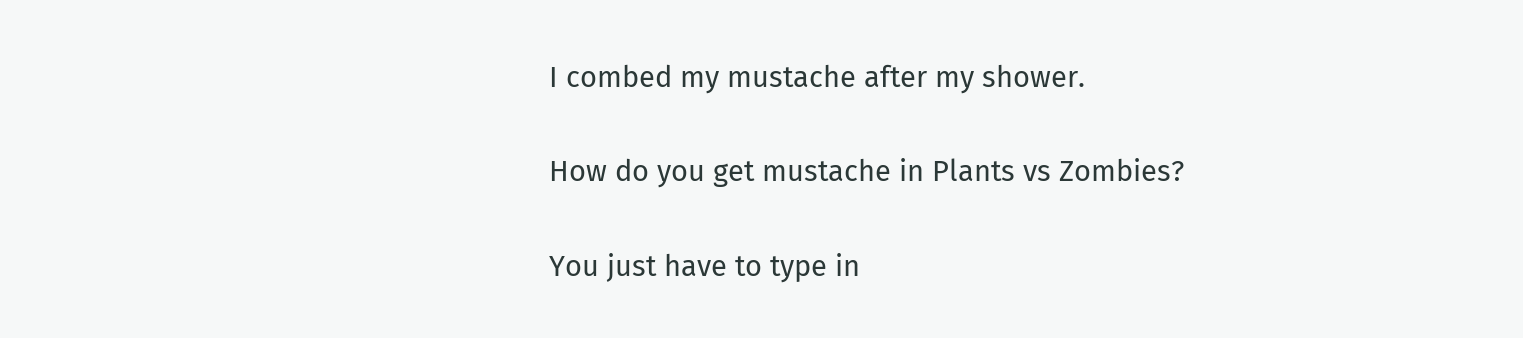I combed my mustache after my shower.

How do you get mustache in Plants vs Zombies?

You just have to type in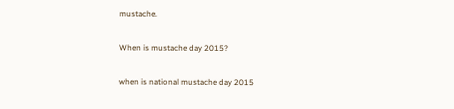mustache.

When is mustache day 2015?

when is national mustache day 2015